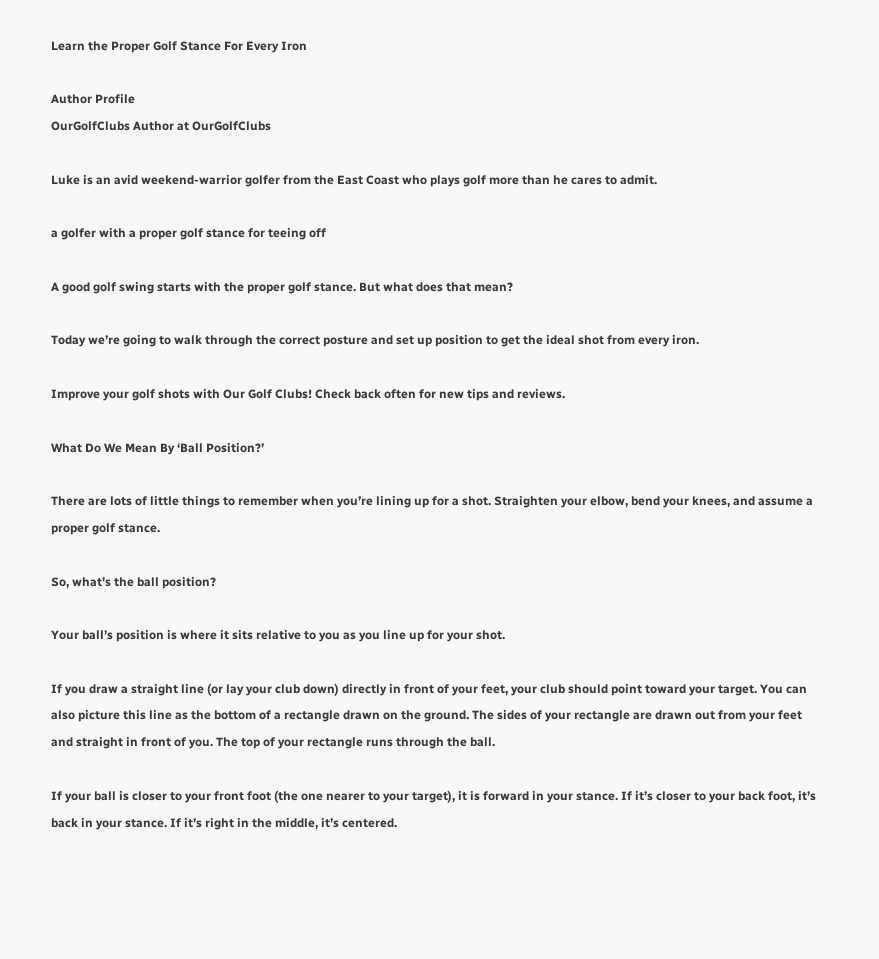Learn the Proper Golf Stance For Every Iron

Author Profile
OurGolfClubs Author at OurGolfClubs

Luke is an avid weekend-warrior golfer from the East Coast who plays golf more than he cares to admit.

a golfer with a proper golf stance for teeing off

A good golf swing starts with the proper golf stance. But what does that mean?

Today we’re going to walk through the correct posture and set up position to get the ideal shot from every iron.

Improve your golf shots with Our Golf Clubs! Check back often for new tips and reviews.

What Do We Mean By ‘Ball Position?’

There are lots of little things to remember when you’re lining up for a shot. Straighten your elbow, bend your knees, and assume a proper golf stance.

So, what’s the ball position?

Your ball’s position is where it sits relative to you as you line up for your shot.

If you draw a straight line (or lay your club down) directly in front of your feet, your club should point toward your target. You can also picture this line as the bottom of a rectangle drawn on the ground. The sides of your rectangle are drawn out from your feet and straight in front of you. The top of your rectangle runs through the ball.

If your ball is closer to your front foot (the one nearer to your target), it is forward in your stance. If it’s closer to your back foot, it’s back in your stance. If it’s right in the middle, it’s centered.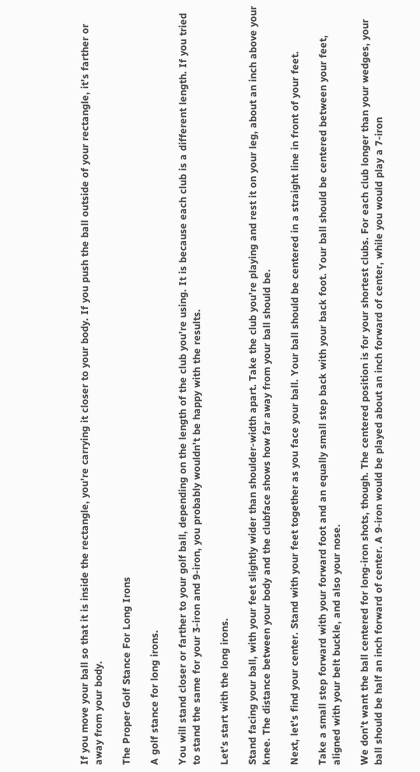If you move your ball so that it is inside the rectangle, you’re carrying it closer to your body. If you push the ball outside of your rectangle, it’s farther or away from your body.

The Proper Golf Stance For Long Irons

A golf stance for long irons.

You will stand closer or farther to your golf ball, depending on the length of the club you’re using. It is because each club is a different length. If you tried to stand the same for your 3-iron and 9-iron, you probably wouldn’t be happy with the results.

Let’s start with the long irons.

Stand facing your ball, with your feet slightly wider than shoulder-width apart. Take the club you’re playing and rest it on your leg, about an inch above your knee. The distance between your body and the clubface shows how far away from your ball should be.

Next, let’s find your center. Stand with your feet together as you face your ball. Your ball should be centered in a straight line in front of your feet.

Take a small step forward with your forward foot and an equally small step back with your back foot. Your ball should be centered between your feet, aligned with your belt buckle, and also your nose.

We don’t want the ball centered for long-iron shots, though. The centered position is for your shortest clubs. For each club longer than your wedges, your ball should be half an inch forward of center. A 9-iron would be played about an inch forward of center, while you would play a 7-iron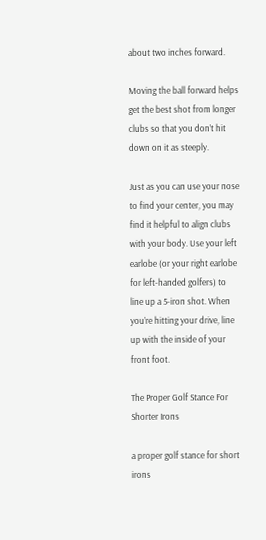about two inches forward.

Moving the ball forward helps get the best shot from longer clubs so that you don’t hit down on it as steeply.

Just as you can use your nose to find your center, you may find it helpful to align clubs with your body. Use your left earlobe (or your right earlobe for left-handed golfers) to line up a 5-iron shot. When you’re hitting your drive, line up with the inside of your front foot.

The Proper Golf Stance For Shorter Irons

a proper golf stance for short irons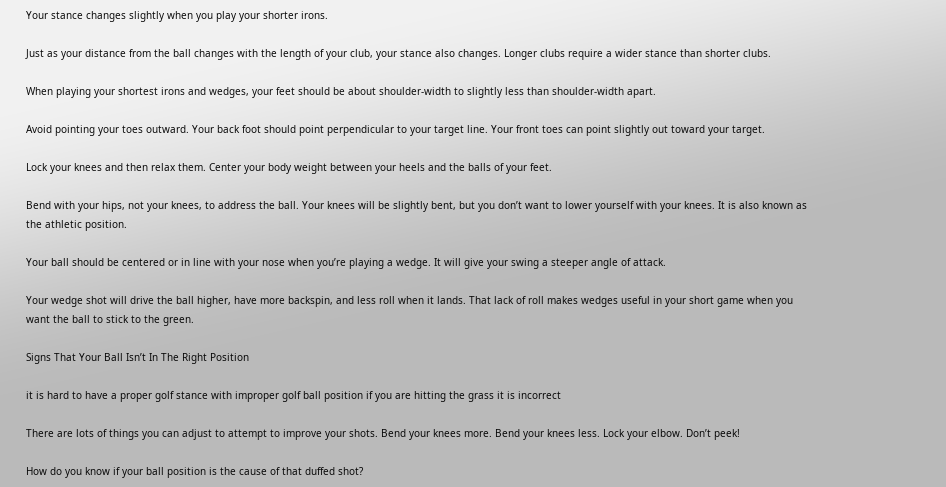Your stance changes slightly when you play your shorter irons.

Just as your distance from the ball changes with the length of your club, your stance also changes. Longer clubs require a wider stance than shorter clubs.

When playing your shortest irons and wedges, your feet should be about shoulder-width to slightly less than shoulder-width apart.

Avoid pointing your toes outward. Your back foot should point perpendicular to your target line. Your front toes can point slightly out toward your target.

Lock your knees and then relax them. Center your body weight between your heels and the balls of your feet.

Bend with your hips, not your knees, to address the ball. Your knees will be slightly bent, but you don’t want to lower yourself with your knees. It is also known as the athletic position.

Your ball should be centered or in line with your nose when you’re playing a wedge. It will give your swing a steeper angle of attack.

Your wedge shot will drive the ball higher, have more backspin, and less roll when it lands. That lack of roll makes wedges useful in your short game when you want the ball to stick to the green.

Signs That Your Ball Isn’t In The Right Position

it is hard to have a proper golf stance with improper golf ball position if you are hitting the grass it is incorrect

There are lots of things you can adjust to attempt to improve your shots. Bend your knees more. Bend your knees less. Lock your elbow. Don’t peek!

How do you know if your ball position is the cause of that duffed shot?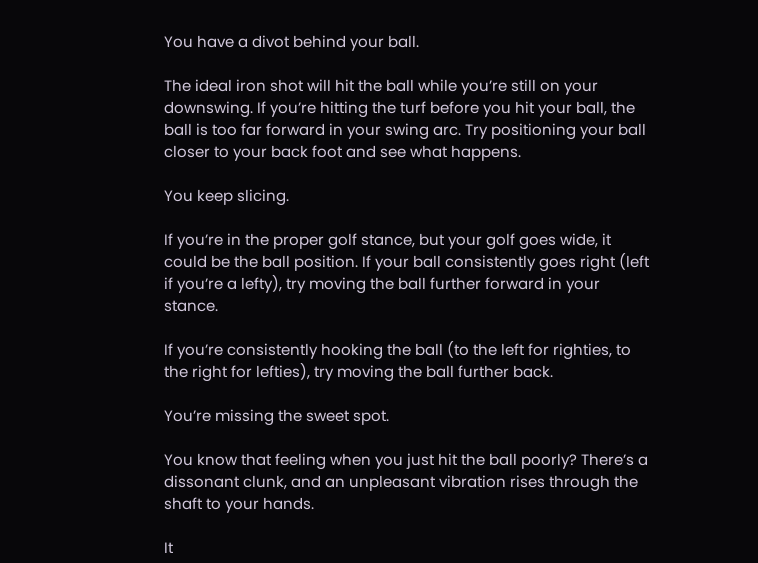You have a divot behind your ball.

The ideal iron shot will hit the ball while you’re still on your downswing. If you’re hitting the turf before you hit your ball, the ball is too far forward in your swing arc. Try positioning your ball closer to your back foot and see what happens.

You keep slicing.

If you’re in the proper golf stance, but your golf goes wide, it could be the ball position. If your ball consistently goes right (left if you’re a lefty), try moving the ball further forward in your stance.

If you’re consistently hooking the ball (to the left for righties, to the right for lefties), try moving the ball further back.

You’re missing the sweet spot.

You know that feeling when you just hit the ball poorly? There’s a dissonant clunk, and an unpleasant vibration rises through the shaft to your hands.

It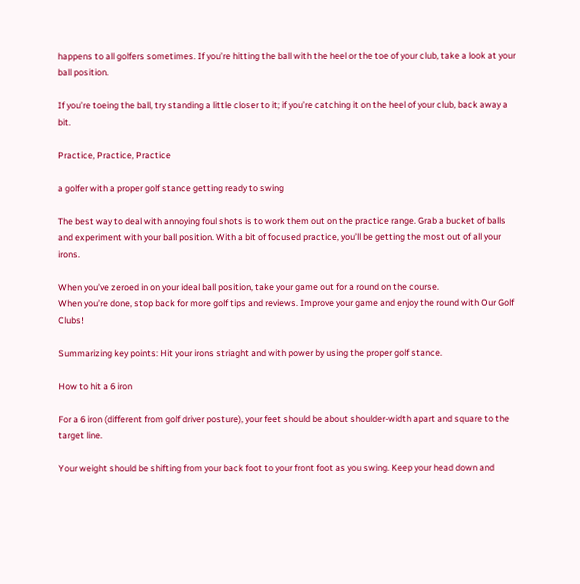happens to all golfers sometimes. If you’re hitting the ball with the heel or the toe of your club, take a look at your ball position.

If you’re toeing the ball, try standing a little closer to it; if you’re catching it on the heel of your club, back away a bit.

Practice, Practice, Practice

a golfer with a proper golf stance getting ready to swing

The best way to deal with annoying foul shots is to work them out on the practice range. Grab a bucket of balls and experiment with your ball position. With a bit of focused practice, you’ll be getting the most out of all your irons.

When you’ve zeroed in on your ideal ball position, take your game out for a round on the course.
When you’re done, stop back for more golf tips and reviews. Improve your game and enjoy the round with Our Golf Clubs!

Summarizing key points: Hit your irons striaght and with power by using the proper golf stance.

How to hit a 6 iron

For a 6 iron (different from golf driver posture), your feet should be about shoulder-width apart and square to the target line.

Your weight should be shifting from your back foot to your front foot as you swing. Keep your head down and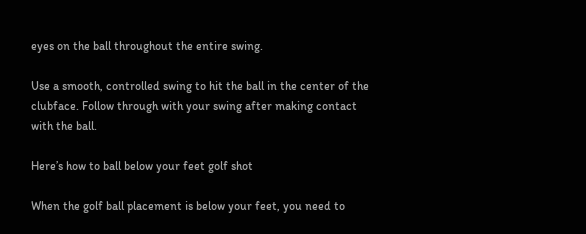eyes on the ball throughout the entire swing.

Use a smooth, controlled swing to hit the ball in the center of the clubface. Follow through with your swing after making contact with the ball.

Here’s how to ball below your feet golf shot

When the golf ball placement is below your feet, you need to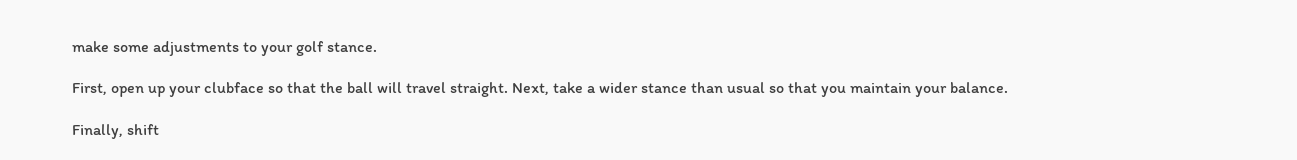make some adjustments to your golf stance.

First, open up your clubface so that the ball will travel straight. Next, take a wider stance than usual so that you maintain your balance.

Finally, shift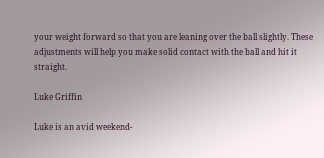your weight forward so that you are leaning over the ball slightly. These adjustments will help you make solid contact with the ball and hit it straight.

Luke Griffin

Luke is an avid weekend-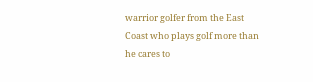warrior golfer from the East Coast who plays golf more than he cares to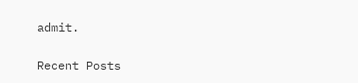admit.

Recent Posts